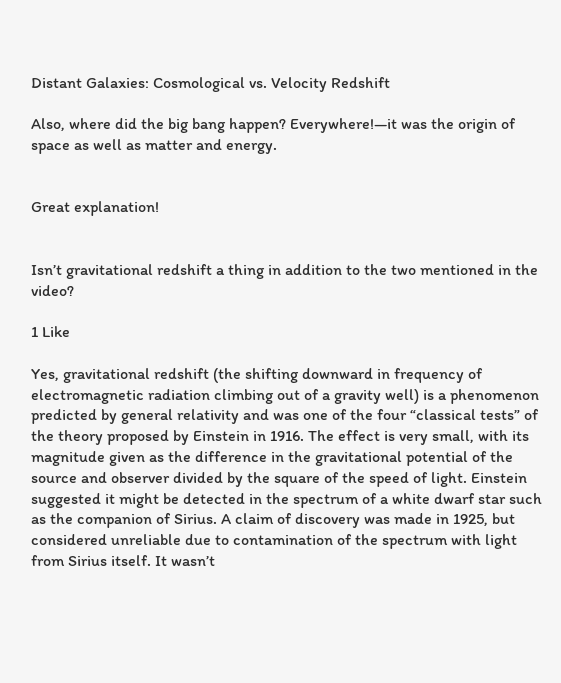Distant Galaxies: Cosmological vs. Velocity Redshift

Also, where did the big bang happen? Everywhere!—it was the origin of space as well as matter and energy.


Great explanation!


Isn’t gravitational redshift a thing in addition to the two mentioned in the video?

1 Like

Yes, gravitational redshift (the shifting downward in frequency of electromagnetic radiation climbing out of a gravity well) is a phenomenon predicted by general relativity and was one of the four “classical tests” of the theory proposed by Einstein in 1916. The effect is very small, with its magnitude given as the difference in the gravitational potential of the source and observer divided by the square of the speed of light. Einstein suggested it might be detected in the spectrum of a white dwarf star such as the companion of Sirius. A claim of discovery was made in 1925, but considered unreliable due to contamination of the spectrum with light from Sirius itself. It wasn’t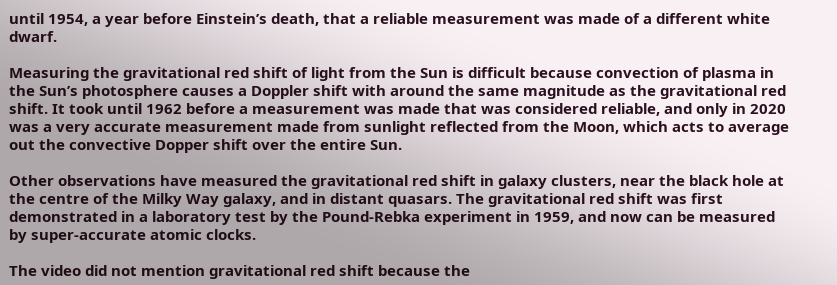until 1954, a year before Einstein’s death, that a reliable measurement was made of a different white dwarf.

Measuring the gravitational red shift of light from the Sun is difficult because convection of plasma in the Sun’s photosphere causes a Doppler shift with around the same magnitude as the gravitational red shift. It took until 1962 before a measurement was made that was considered reliable, and only in 2020 was a very accurate measurement made from sunlight reflected from the Moon, which acts to average out the convective Dopper shift over the entire Sun.

Other observations have measured the gravitational red shift in galaxy clusters, near the black hole at the centre of the Milky Way galaxy, and in distant quasars. The gravitational red shift was first demonstrated in a laboratory test by the Pound-Rebka experiment in 1959, and now can be measured by super-accurate atomic clocks.

The video did not mention gravitational red shift because the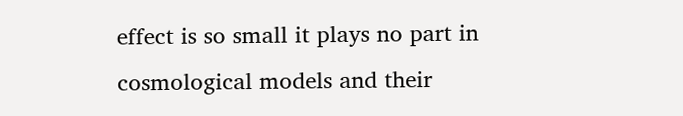effect is so small it plays no part in cosmological models and their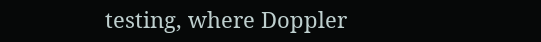testing, where Doppler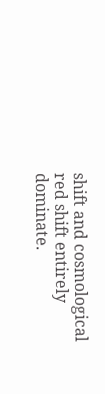shift and cosmological red shift entirely dominate.